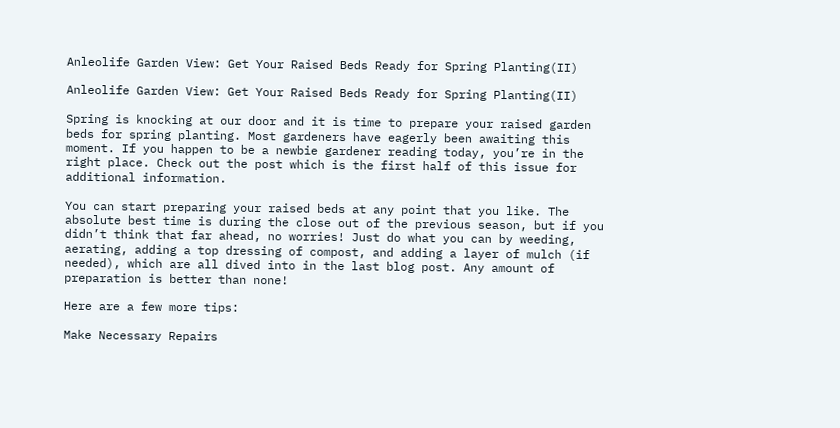Anleolife Garden View: Get Your Raised Beds Ready for Spring Planting(II)

Anleolife Garden View: Get Your Raised Beds Ready for Spring Planting(II)

Spring is knocking at our door and it is time to prepare your raised garden beds for spring planting. Most gardeners have eagerly been awaiting this moment. If you happen to be a newbie gardener reading today, you’re in the right place. Check out the post which is the first half of this issue for additional information.

You can start preparing your raised beds at any point that you like. The absolute best time is during the close out of the previous season, but if you didn’t think that far ahead, no worries! Just do what you can by weeding, aerating, adding a top dressing of compost, and adding a layer of mulch (if needed), which are all dived into in the last blog post. Any amount of preparation is better than none!

Here are a few more tips:

Make Necessary Repairs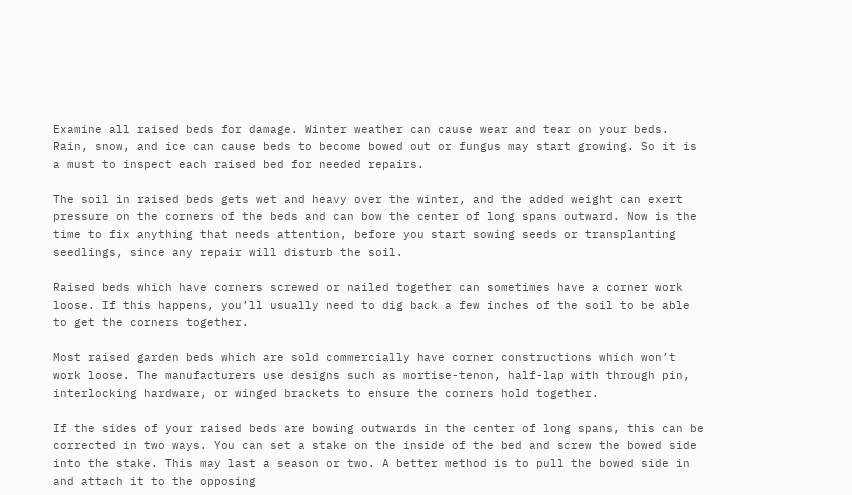Examine all raised beds for damage. Winter weather can cause wear and tear on your beds. Rain, snow, and ice can cause beds to become bowed out or fungus may start growing. So it is a must to inspect each raised bed for needed repairs.

The soil in raised beds gets wet and heavy over the winter, and the added weight can exert pressure on the corners of the beds and can bow the center of long spans outward. Now is the time to fix anything that needs attention, before you start sowing seeds or transplanting seedlings, since any repair will disturb the soil.

Raised beds which have corners screwed or nailed together can sometimes have a corner work loose. If this happens, you’ll usually need to dig back a few inches of the soil to be able to get the corners together.

Most raised garden beds which are sold commercially have corner constructions which won’t work loose. The manufacturers use designs such as mortise-tenon, half-lap with through pin, interlocking hardware, or winged brackets to ensure the corners hold together.

If the sides of your raised beds are bowing outwards in the center of long spans, this can be corrected in two ways. You can set a stake on the inside of the bed and screw the bowed side into the stake. This may last a season or two. A better method is to pull the bowed side in and attach it to the opposing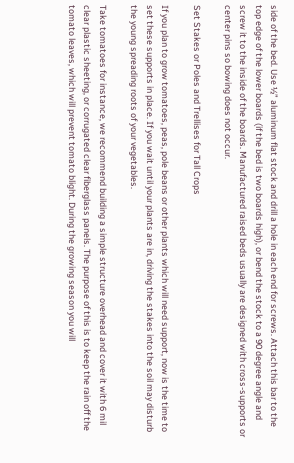side of the bed. Use ½” aluminum flat stock and drill a hole in each end for screws. Attach this bar to the top edge of the lower boards (if the bed is two boards high), or bend the stock to a 90 degree angle and screw it to the inside of the boards. Manufactured raised beds usually are designed with cross-supports or center pins so bowing does not occur.

Set Stakes or Poles and Trellises for Tall Crops

If you plan to grow tomatoes, peas, pole beans or other plants which will need support, now is the time to set these supports in place. If you wait until your plants are in, driving the stakes into the soil may disturb the young spreading roots of your vegetables.

Take tomatoes for instance, we recommend building a simple structure overhead and cover it with 6 mil clear plastic sheeting, or corrugated clear fiberglass panels. The purpose of this is to keep the rain off the tomato leaves, which will prevent tomato blight. During the growing season you will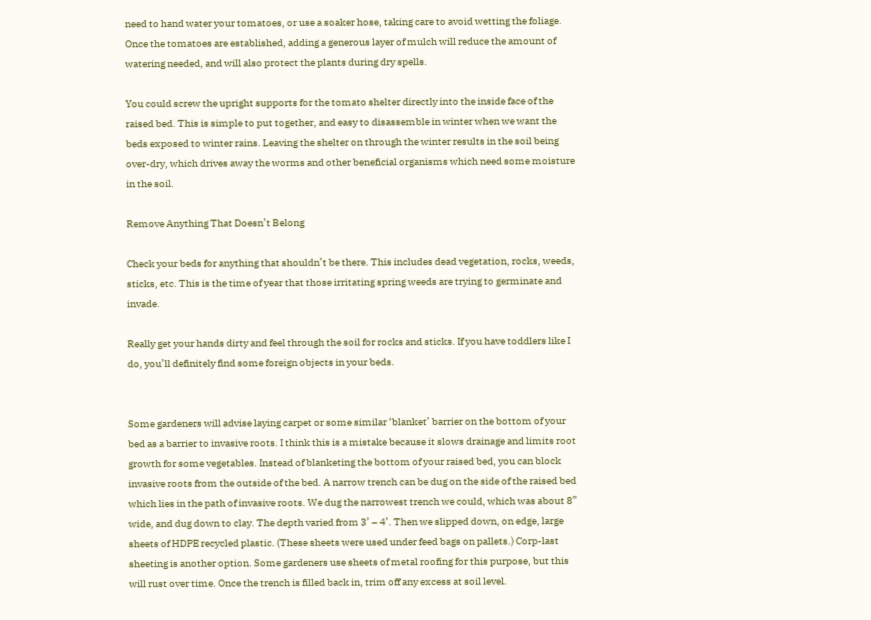need to hand water your tomatoes, or use a soaker hose, taking care to avoid wetting the foliage. Once the tomatoes are established, adding a generous layer of mulch will reduce the amount of watering needed, and will also protect the plants during dry spells.

You could screw the upright supports for the tomato shelter directly into the inside face of the raised bed. This is simple to put together, and easy to disassemble in winter when we want the beds exposed to winter rains. Leaving the shelter on through the winter results in the soil being over-dry, which drives away the worms and other beneficial organisms which need some moisture in the soil.

Remove Anything That Doesn’t Belong

Check your beds for anything that shouldn’t be there. This includes dead vegetation, rocks, weeds, sticks, etc. This is the time of year that those irritating spring weeds are trying to germinate and invade.

Really get your hands dirty and feel through the soil for rocks and sticks. If you have toddlers like I do, you’ll definitely find some foreign objects in your beds.


Some gardeners will advise laying carpet or some similar ‘blanket’ barrier on the bottom of your bed as a barrier to invasive roots. I think this is a mistake because it slows drainage and limits root growth for some vegetables. Instead of blanketing the bottom of your raised bed, you can block invasive roots from the outside of the bed. A narrow trench can be dug on the side of the raised bed which lies in the path of invasive roots. We dug the narrowest trench we could, which was about 8” wide, and dug down to clay. The depth varied from 3’ – 4’. Then we slipped down, on edge, large sheets of HDPE recycled plastic. (These sheets were used under feed bags on pallets.) Corp-last sheeting is another option. Some gardeners use sheets of metal roofing for this purpose, but this will rust over time. Once the trench is filled back in, trim off any excess at soil level.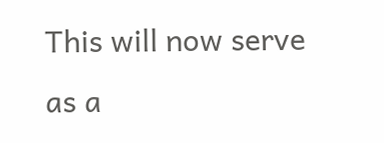This will now serve as a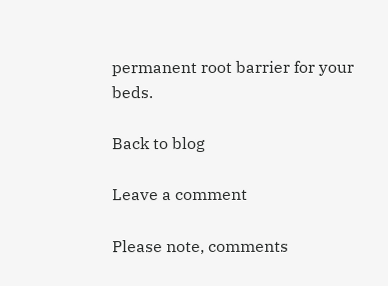permanent root barrier for your beds.

Back to blog

Leave a comment

Please note, comments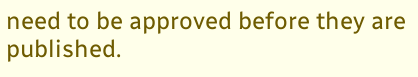need to be approved before they are published.